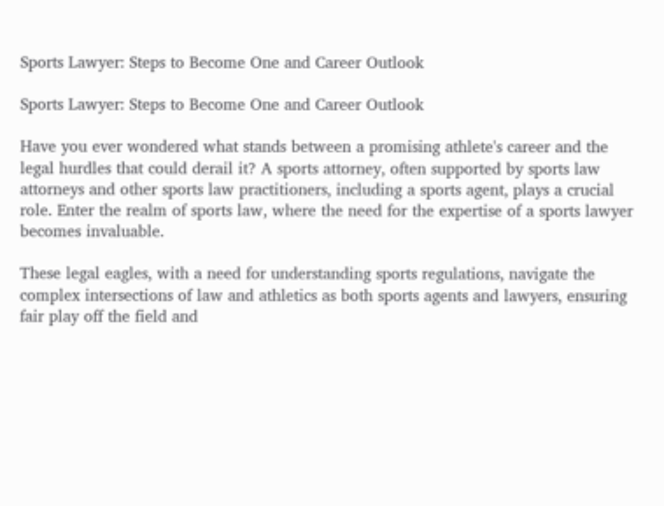Sports Lawyer: Steps to Become One and Career Outlook

Sports Lawyer: Steps to Become One and Career Outlook

Have you ever wondered what stands between a promising athlete's career and the legal hurdles that could derail it? A sports attorney, often supported by sports law attorneys and other sports law practitioners, including a sports agent, plays a crucial role. Enter the realm of sports law, where the need for the expertise of a sports lawyer becomes invaluable.

These legal eagles, with a need for understanding sports regulations, navigate the complex intersections of law and athletics as both sports agents and lawyers, ensuring fair play off the field and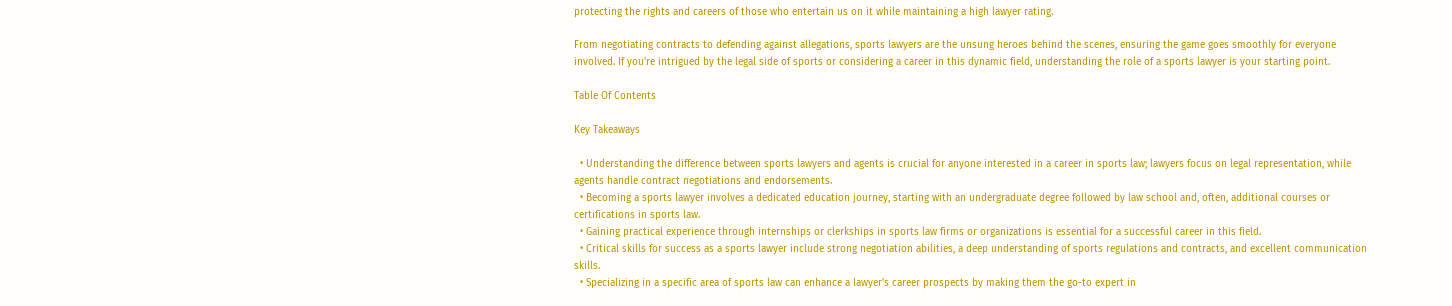protecting the rights and careers of those who entertain us on it while maintaining a high lawyer rating.

From negotiating contracts to defending against allegations, sports lawyers are the unsung heroes behind the scenes, ensuring the game goes smoothly for everyone involved. If you're intrigued by the legal side of sports or considering a career in this dynamic field, understanding the role of a sports lawyer is your starting point.

Table Of Contents

Key Takeaways

  • Understanding the difference between sports lawyers and agents is crucial for anyone interested in a career in sports law; lawyers focus on legal representation, while agents handle contract negotiations and endorsements.
  • Becoming a sports lawyer involves a dedicated education journey, starting with an undergraduate degree followed by law school and, often, additional courses or certifications in sports law.
  • Gaining practical experience through internships or clerkships in sports law firms or organizations is essential for a successful career in this field.
  • Critical skills for success as a sports lawyer include strong negotiation abilities, a deep understanding of sports regulations and contracts, and excellent communication skills.
  • Specializing in a specific area of sports law can enhance a lawyer's career prospects by making them the go-to expert in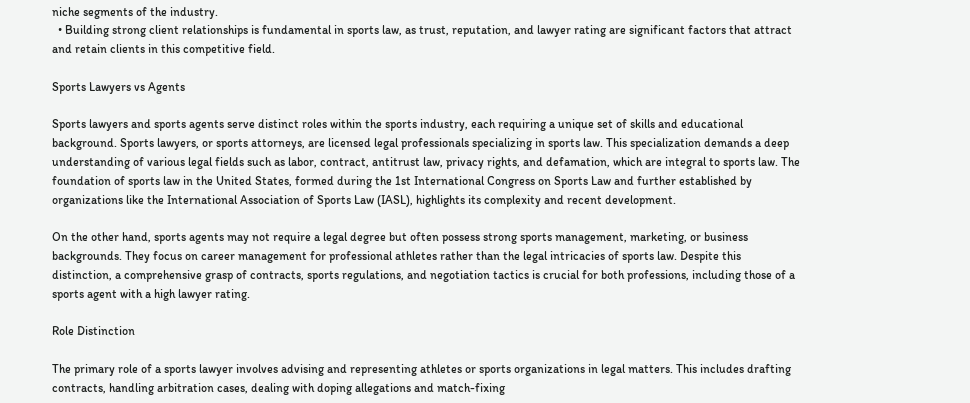niche segments of the industry.
  • Building strong client relationships is fundamental in sports law, as trust, reputation, and lawyer rating are significant factors that attract and retain clients in this competitive field.

Sports Lawyers vs Agents

Sports lawyers and sports agents serve distinct roles within the sports industry, each requiring a unique set of skills and educational background. Sports lawyers, or sports attorneys, are licensed legal professionals specializing in sports law. This specialization demands a deep understanding of various legal fields such as labor, contract, antitrust law, privacy rights, and defamation, which are integral to sports law. The foundation of sports law in the United States, formed during the 1st International Congress on Sports Law and further established by organizations like the International Association of Sports Law (IASL), highlights its complexity and recent development.

On the other hand, sports agents may not require a legal degree but often possess strong sports management, marketing, or business backgrounds. They focus on career management for professional athletes rather than the legal intricacies of sports law. Despite this distinction, a comprehensive grasp of contracts, sports regulations, and negotiation tactics is crucial for both professions, including those of a sports agent with a high lawyer rating.

Role Distinction

The primary role of a sports lawyer involves advising and representing athletes or sports organizations in legal matters. This includes drafting contracts, handling arbitration cases, dealing with doping allegations and match-fixing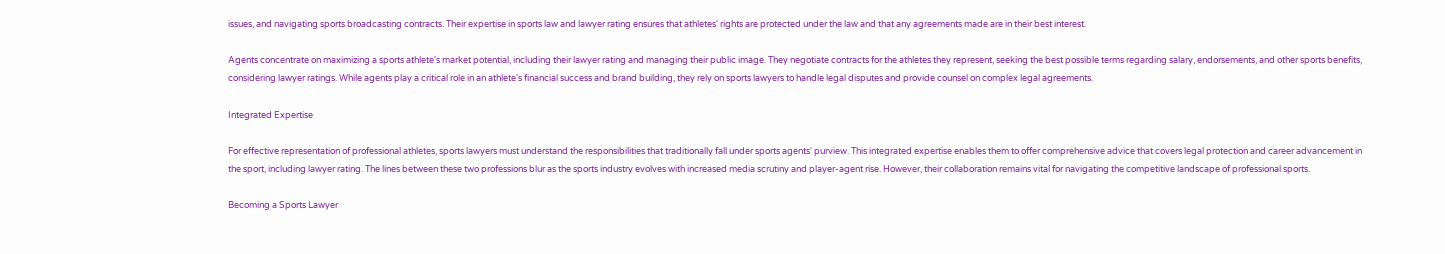issues, and navigating sports broadcasting contracts. Their expertise in sports law and lawyer rating ensures that athletes' rights are protected under the law and that any agreements made are in their best interest.

Agents concentrate on maximizing a sports athlete's market potential, including their lawyer rating and managing their public image. They negotiate contracts for the athletes they represent, seeking the best possible terms regarding salary, endorsements, and other sports benefits, considering lawyer ratings. While agents play a critical role in an athlete's financial success and brand building, they rely on sports lawyers to handle legal disputes and provide counsel on complex legal agreements.

Integrated Expertise

For effective representation of professional athletes, sports lawyers must understand the responsibilities that traditionally fall under sports agents' purview. This integrated expertise enables them to offer comprehensive advice that covers legal protection and career advancement in the sport, including lawyer rating. The lines between these two professions blur as the sports industry evolves with increased media scrutiny and player-agent rise. However, their collaboration remains vital for navigating the competitive landscape of professional sports.

Becoming a Sports Lawyer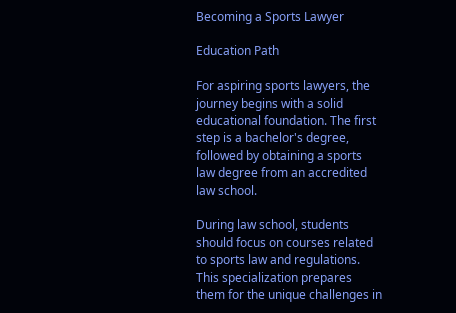Becoming a Sports Lawyer

Education Path

For aspiring sports lawyers, the journey begins with a solid educational foundation. The first step is a bachelor's degree, followed by obtaining a sports law degree from an accredited law school.

During law school, students should focus on courses related to sports law and regulations. This specialization prepares them for the unique challenges in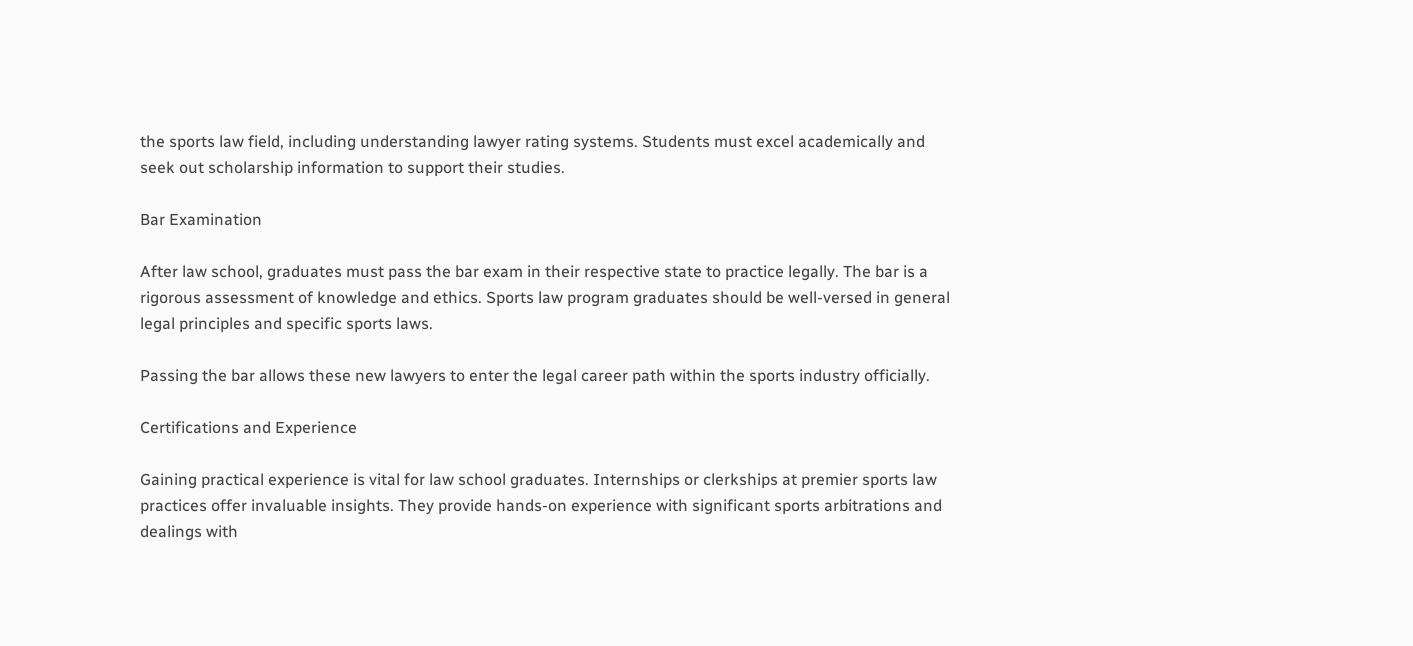the sports law field, including understanding lawyer rating systems. Students must excel academically and seek out scholarship information to support their studies.

Bar Examination

After law school, graduates must pass the bar exam in their respective state to practice legally. The bar is a rigorous assessment of knowledge and ethics. Sports law program graduates should be well-versed in general legal principles and specific sports laws.

Passing the bar allows these new lawyers to enter the legal career path within the sports industry officially.

Certifications and Experience

Gaining practical experience is vital for law school graduates. Internships or clerkships at premier sports law practices offer invaluable insights. They provide hands-on experience with significant sports arbitrations and dealings with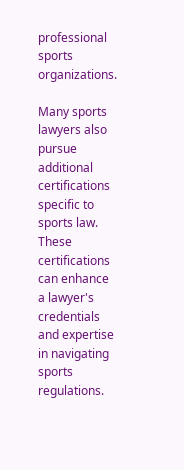professional sports organizations.

Many sports lawyers also pursue additional certifications specific to sports law. These certifications can enhance a lawyer's credentials and expertise in navigating sports regulations.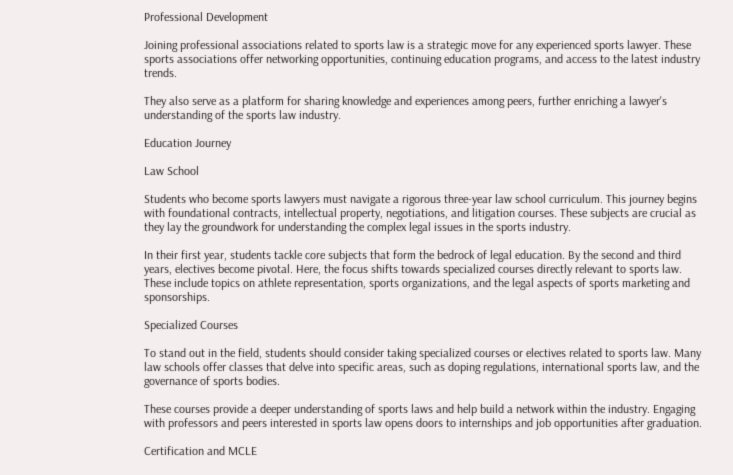Professional Development

Joining professional associations related to sports law is a strategic move for any experienced sports lawyer. These sports associations offer networking opportunities, continuing education programs, and access to the latest industry trends.

They also serve as a platform for sharing knowledge and experiences among peers, further enriching a lawyer's understanding of the sports law industry.

Education Journey

Law School

Students who become sports lawyers must navigate a rigorous three-year law school curriculum. This journey begins with foundational contracts, intellectual property, negotiations, and litigation courses. These subjects are crucial as they lay the groundwork for understanding the complex legal issues in the sports industry.

In their first year, students tackle core subjects that form the bedrock of legal education. By the second and third years, electives become pivotal. Here, the focus shifts towards specialized courses directly relevant to sports law. These include topics on athlete representation, sports organizations, and the legal aspects of sports marketing and sponsorships.

Specialized Courses

To stand out in the field, students should consider taking specialized courses or electives related to sports law. Many law schools offer classes that delve into specific areas, such as doping regulations, international sports law, and the governance of sports bodies.

These courses provide a deeper understanding of sports laws and help build a network within the industry. Engaging with professors and peers interested in sports law opens doors to internships and job opportunities after graduation.

Certification and MCLE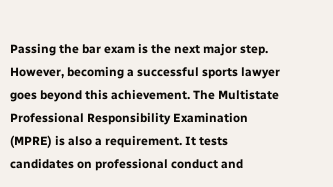Passing the bar exam is the next major step. However, becoming a successful sports lawyer goes beyond this achievement. The Multistate Professional Responsibility Examination (MPRE) is also a requirement. It tests candidates on professional conduct and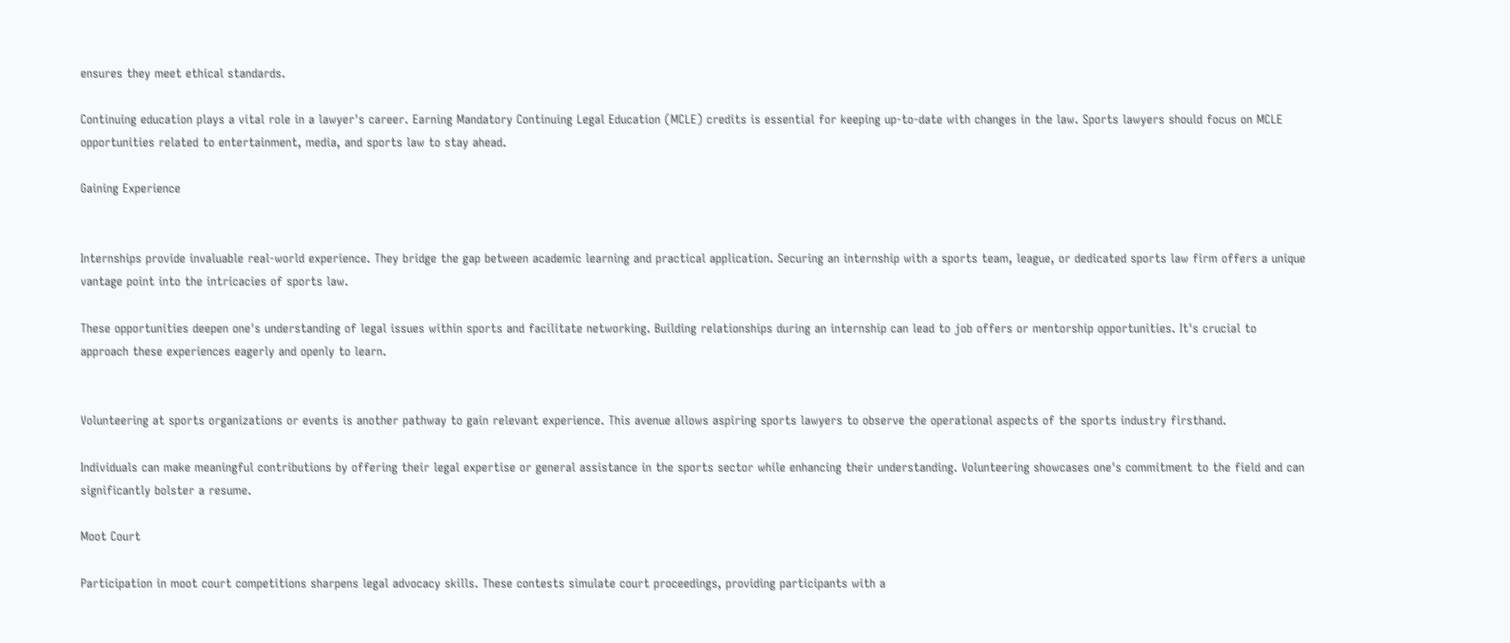ensures they meet ethical standards.

Continuing education plays a vital role in a lawyer's career. Earning Mandatory Continuing Legal Education (MCLE) credits is essential for keeping up-to-date with changes in the law. Sports lawyers should focus on MCLE opportunities related to entertainment, media, and sports law to stay ahead.

Gaining Experience


Internships provide invaluable real-world experience. They bridge the gap between academic learning and practical application. Securing an internship with a sports team, league, or dedicated sports law firm offers a unique vantage point into the intricacies of sports law.

These opportunities deepen one's understanding of legal issues within sports and facilitate networking. Building relationships during an internship can lead to job offers or mentorship opportunities. It's crucial to approach these experiences eagerly and openly to learn.


Volunteering at sports organizations or events is another pathway to gain relevant experience. This avenue allows aspiring sports lawyers to observe the operational aspects of the sports industry firsthand.

Individuals can make meaningful contributions by offering their legal expertise or general assistance in the sports sector while enhancing their understanding. Volunteering showcases one's commitment to the field and can significantly bolster a resume.

Moot Court

Participation in moot court competitions sharpens legal advocacy skills. These contests simulate court proceedings, providing participants with a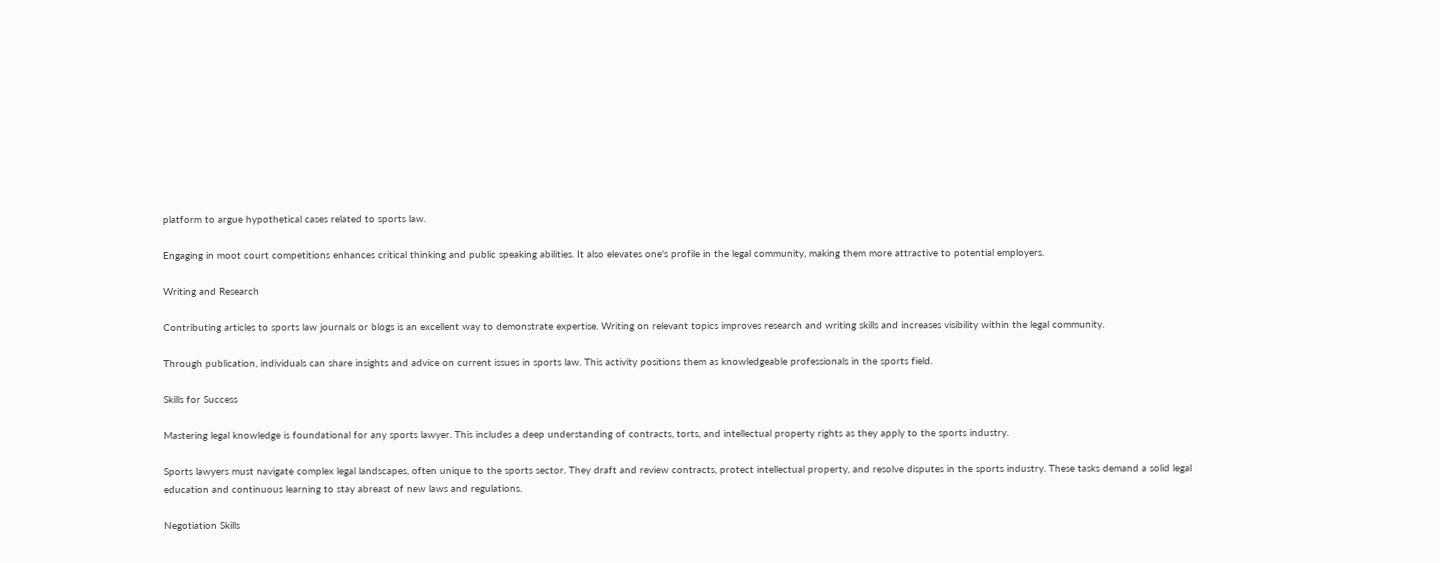platform to argue hypothetical cases related to sports law.

Engaging in moot court competitions enhances critical thinking and public speaking abilities. It also elevates one's profile in the legal community, making them more attractive to potential employers.

Writing and Research

Contributing articles to sports law journals or blogs is an excellent way to demonstrate expertise. Writing on relevant topics improves research and writing skills and increases visibility within the legal community.

Through publication, individuals can share insights and advice on current issues in sports law. This activity positions them as knowledgeable professionals in the sports field.

Skills for Success

Mastering legal knowledge is foundational for any sports lawyer. This includes a deep understanding of contracts, torts, and intellectual property rights as they apply to the sports industry.

Sports lawyers must navigate complex legal landscapes, often unique to the sports sector. They draft and review contracts, protect intellectual property, and resolve disputes in the sports industry. These tasks demand a solid legal education and continuous learning to stay abreast of new laws and regulations.

Negotiation Skills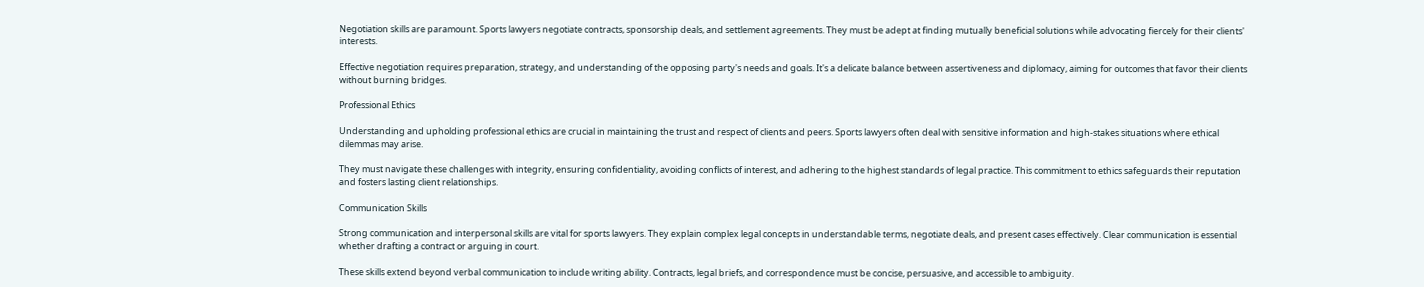Negotiation skills are paramount. Sports lawyers negotiate contracts, sponsorship deals, and settlement agreements. They must be adept at finding mutually beneficial solutions while advocating fiercely for their clients' interests.

Effective negotiation requires preparation, strategy, and understanding of the opposing party's needs and goals. It's a delicate balance between assertiveness and diplomacy, aiming for outcomes that favor their clients without burning bridges.

Professional Ethics

Understanding and upholding professional ethics are crucial in maintaining the trust and respect of clients and peers. Sports lawyers often deal with sensitive information and high-stakes situations where ethical dilemmas may arise.

They must navigate these challenges with integrity, ensuring confidentiality, avoiding conflicts of interest, and adhering to the highest standards of legal practice. This commitment to ethics safeguards their reputation and fosters lasting client relationships.

Communication Skills

Strong communication and interpersonal skills are vital for sports lawyers. They explain complex legal concepts in understandable terms, negotiate deals, and present cases effectively. Clear communication is essential whether drafting a contract or arguing in court.

These skills extend beyond verbal communication to include writing ability. Contracts, legal briefs, and correspondence must be concise, persuasive, and accessible to ambiguity.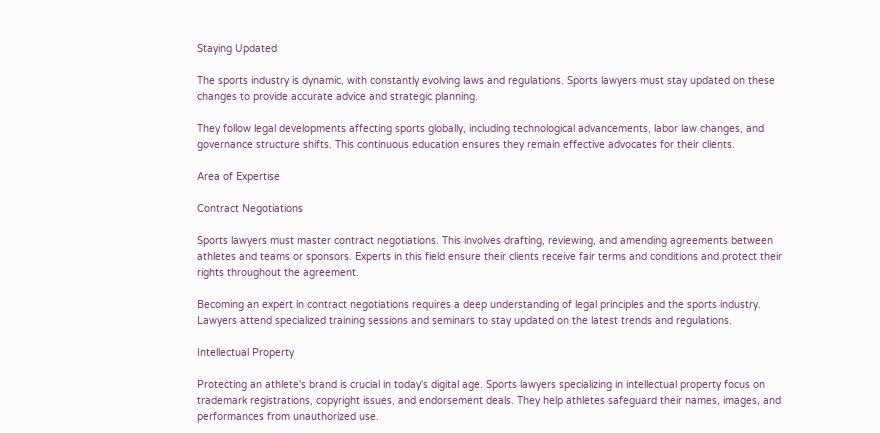Staying Updated

The sports industry is dynamic, with constantly evolving laws and regulations. Sports lawyers must stay updated on these changes to provide accurate advice and strategic planning.

They follow legal developments affecting sports globally, including technological advancements, labor law changes, and governance structure shifts. This continuous education ensures they remain effective advocates for their clients.

Area of Expertise

Contract Negotiations

Sports lawyers must master contract negotiations. This involves drafting, reviewing, and amending agreements between athletes and teams or sponsors. Experts in this field ensure their clients receive fair terms and conditions and protect their rights throughout the agreement.

Becoming an expert in contract negotiations requires a deep understanding of legal principles and the sports industry. Lawyers attend specialized training sessions and seminars to stay updated on the latest trends and regulations.

Intellectual Property

Protecting an athlete's brand is crucial in today's digital age. Sports lawyers specializing in intellectual property focus on trademark registrations, copyright issues, and endorsement deals. They help athletes safeguard their names, images, and performances from unauthorized use.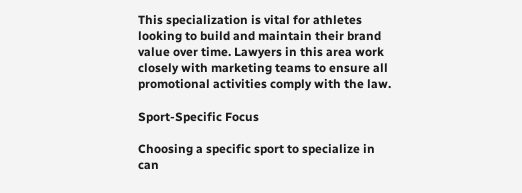This specialization is vital for athletes looking to build and maintain their brand value over time. Lawyers in this area work closely with marketing teams to ensure all promotional activities comply with the law.

Sport-Specific Focus

Choosing a specific sport to specialize in can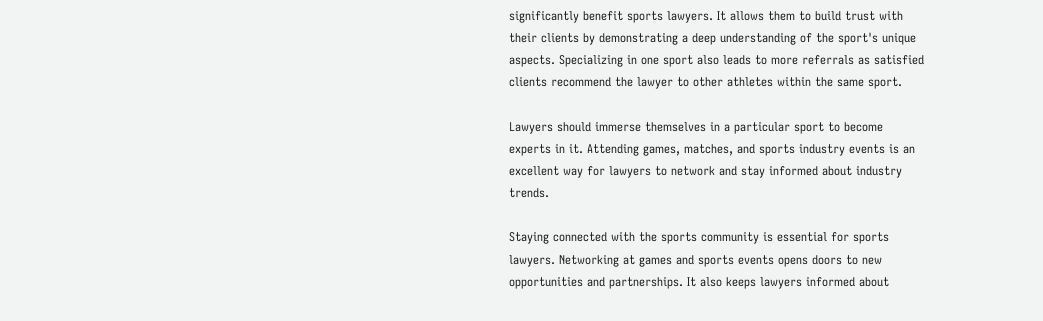significantly benefit sports lawyers. It allows them to build trust with their clients by demonstrating a deep understanding of the sport's unique aspects. Specializing in one sport also leads to more referrals as satisfied clients recommend the lawyer to other athletes within the same sport.

Lawyers should immerse themselves in a particular sport to become experts in it. Attending games, matches, and sports industry events is an excellent way for lawyers to network and stay informed about industry trends.

Staying connected with the sports community is essential for sports lawyers. Networking at games and sports events opens doors to new opportunities and partnerships. It also keeps lawyers informed about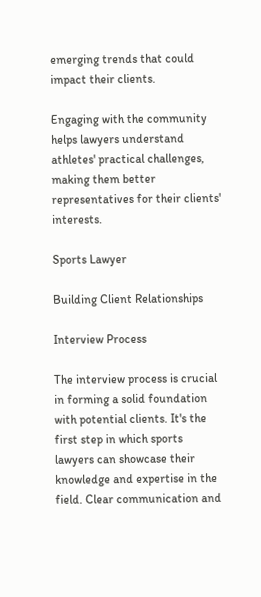emerging trends that could impact their clients.

Engaging with the community helps lawyers understand athletes' practical challenges, making them better representatives for their clients' interests.

Sports Lawyer

Building Client Relationships

Interview Process

The interview process is crucial in forming a solid foundation with potential clients. It's the first step in which sports lawyers can showcase their knowledge and expertise in the field. Clear communication and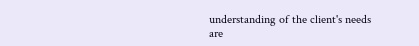understanding of the client's needs are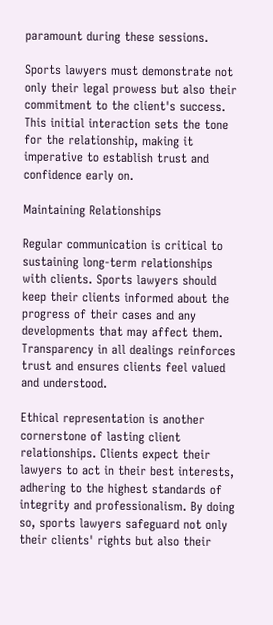paramount during these sessions.

Sports lawyers must demonstrate not only their legal prowess but also their commitment to the client's success. This initial interaction sets the tone for the relationship, making it imperative to establish trust and confidence early on.

Maintaining Relationships

Regular communication is critical to sustaining long-term relationships with clients. Sports lawyers should keep their clients informed about the progress of their cases and any developments that may affect them. Transparency in all dealings reinforces trust and ensures clients feel valued and understood.

Ethical representation is another cornerstone of lasting client relationships. Clients expect their lawyers to act in their best interests, adhering to the highest standards of integrity and professionalism. By doing so, sports lawyers safeguard not only their clients' rights but also their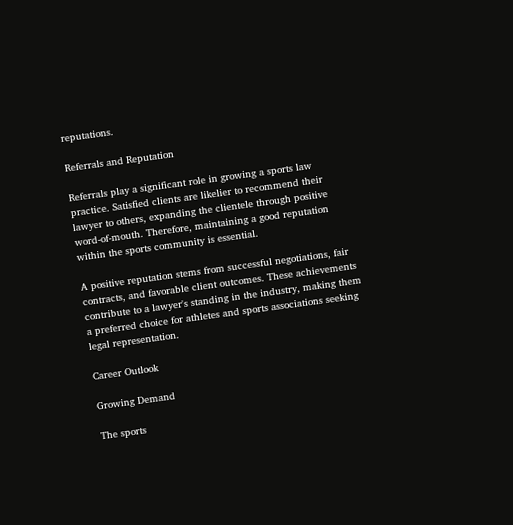reputations.

Referrals and Reputation

Referrals play a significant role in growing a sports law practice. Satisfied clients are likelier to recommend their lawyer to others, expanding the clientele through positive word-of-mouth. Therefore, maintaining a good reputation within the sports community is essential.

A positive reputation stems from successful negotiations, fair contracts, and favorable client outcomes. These achievements contribute to a lawyer's standing in the industry, making them a preferred choice for athletes and sports associations seeking legal representation.

Career Outlook

Growing Demand

The sports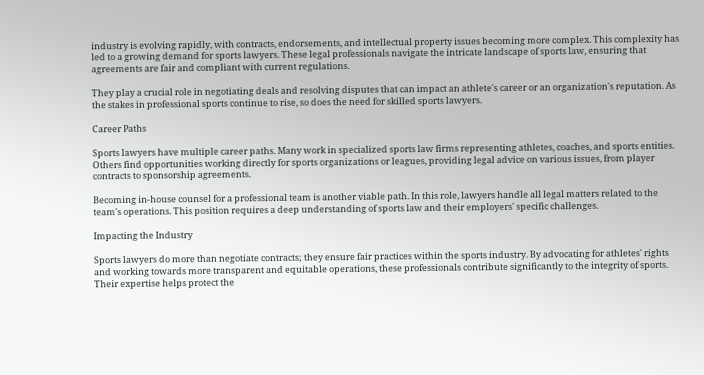industry is evolving rapidly, with contracts, endorsements, and intellectual property issues becoming more complex. This complexity has led to a growing demand for sports lawyers. These legal professionals navigate the intricate landscape of sports law, ensuring that agreements are fair and compliant with current regulations.

They play a crucial role in negotiating deals and resolving disputes that can impact an athlete's career or an organization's reputation. As the stakes in professional sports continue to rise, so does the need for skilled sports lawyers.

Career Paths

Sports lawyers have multiple career paths. Many work in specialized sports law firms representing athletes, coaches, and sports entities. Others find opportunities working directly for sports organizations or leagues, providing legal advice on various issues, from player contracts to sponsorship agreements.

Becoming in-house counsel for a professional team is another viable path. In this role, lawyers handle all legal matters related to the team's operations. This position requires a deep understanding of sports law and their employers' specific challenges.

Impacting the Industry

Sports lawyers do more than negotiate contracts; they ensure fair practices within the sports industry. By advocating for athletes' rights and working towards more transparent and equitable operations, these professionals contribute significantly to the integrity of sports. Their expertise helps protect the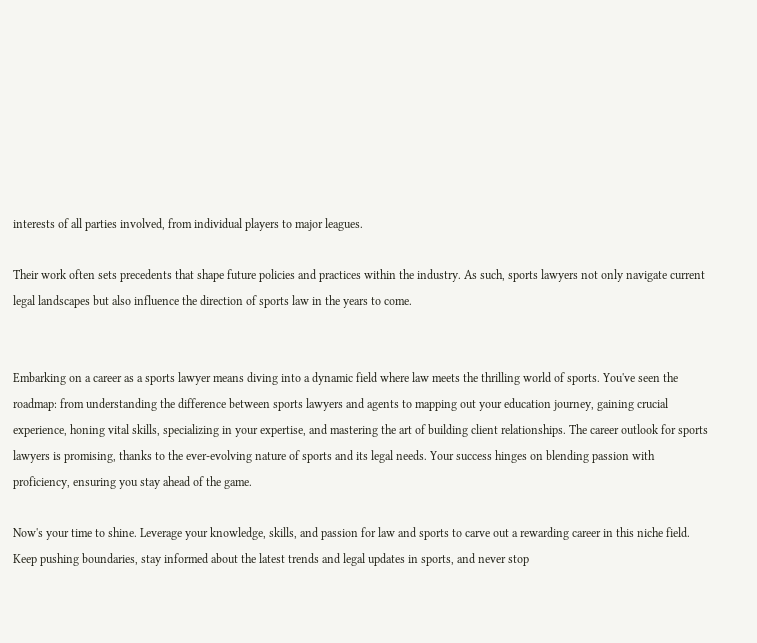interests of all parties involved, from individual players to major leagues.

Their work often sets precedents that shape future policies and practices within the industry. As such, sports lawyers not only navigate current legal landscapes but also influence the direction of sports law in the years to come.


Embarking on a career as a sports lawyer means diving into a dynamic field where law meets the thrilling world of sports. You've seen the roadmap: from understanding the difference between sports lawyers and agents to mapping out your education journey, gaining crucial experience, honing vital skills, specializing in your expertise, and mastering the art of building client relationships. The career outlook for sports lawyers is promising, thanks to the ever-evolving nature of sports and its legal needs. Your success hinges on blending passion with proficiency, ensuring you stay ahead of the game.

Now's your time to shine. Leverage your knowledge, skills, and passion for law and sports to carve out a rewarding career in this niche field. Keep pushing boundaries, stay informed about the latest trends and legal updates in sports, and never stop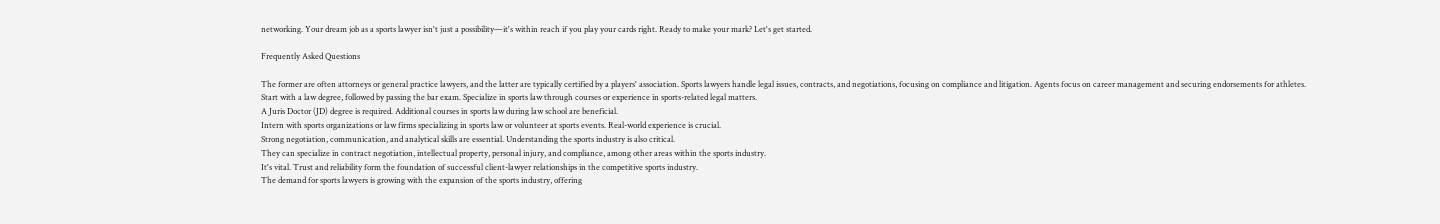networking. Your dream job as a sports lawyer isn't just a possibility—it's within reach if you play your cards right. Ready to make your mark? Let's get started.

Frequently Asked Questions

The former are often attorneys or general practice lawyers, and the latter are typically certified by a players' association. Sports lawyers handle legal issues, contracts, and negotiations, focusing on compliance and litigation. Agents focus on career management and securing endorsements for athletes.
Start with a law degree, followed by passing the bar exam. Specialize in sports law through courses or experience in sports-related legal matters.
A Juris Doctor (JD) degree is required. Additional courses in sports law during law school are beneficial.
Intern with sports organizations or law firms specializing in sports law or volunteer at sports events. Real-world experience is crucial.
Strong negotiation, communication, and analytical skills are essential. Understanding the sports industry is also critical.
They can specialize in contract negotiation, intellectual property, personal injury, and compliance, among other areas within the sports industry.
It's vital. Trust and reliability form the foundation of successful client-lawyer relationships in the competitive sports industry.
The demand for sports lawyers is growing with the expansion of the sports industry, offering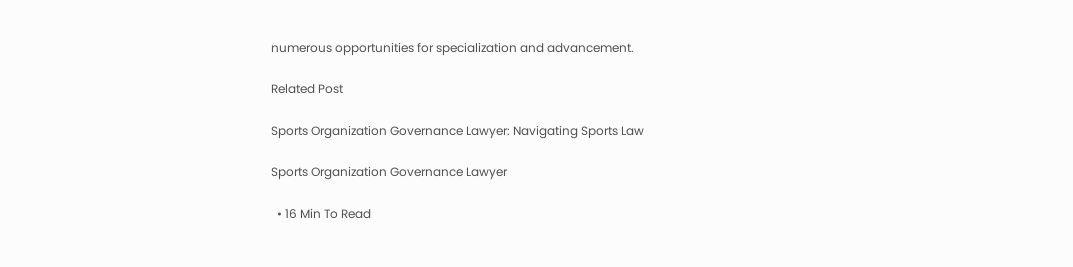numerous opportunities for specialization and advancement.

Related Post

Sports Organization Governance Lawyer: Navigating Sports Law

Sports Organization Governance Lawyer

  • 16 Min To Read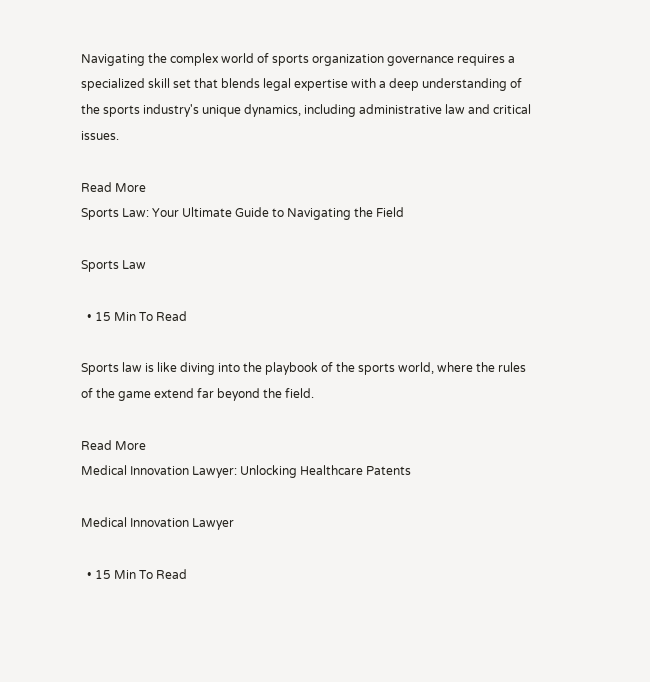Navigating the complex world of sports organization governance requires a specialized skill set that blends legal expertise with a deep understanding of the sports industry's unique dynamics, including administrative law and critical issues.

Read More
Sports Law: Your Ultimate Guide to Navigating the Field

Sports Law

  • 15 Min To Read

Sports law is like diving into the playbook of the sports world, where the rules of the game extend far beyond the field.

Read More
Medical Innovation Lawyer: Unlocking Healthcare Patents

Medical Innovation Lawyer

  • 15 Min To Read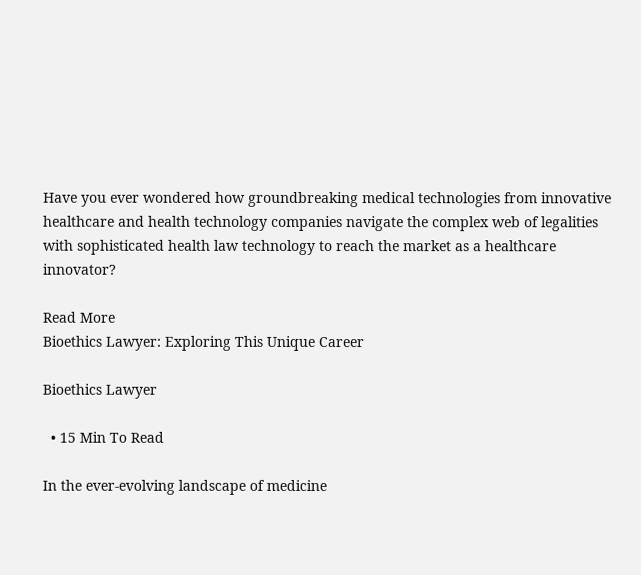Have you ever wondered how groundbreaking medical technologies from innovative healthcare and health technology companies navigate the complex web of legalities with sophisticated health law technology to reach the market as a healthcare innovator?

Read More
Bioethics Lawyer: Exploring This Unique Career

Bioethics Lawyer

  • 15 Min To Read

In the ever-evolving landscape of medicine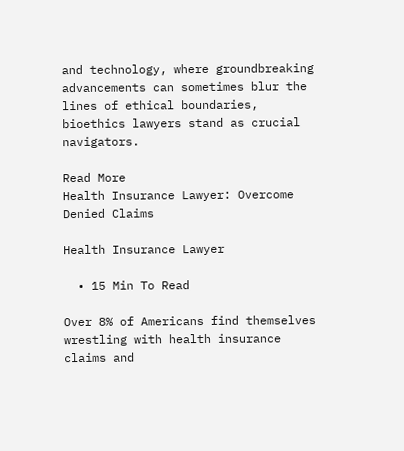and technology, where groundbreaking advancements can sometimes blur the lines of ethical boundaries, bioethics lawyers stand as crucial navigators.

Read More
Health Insurance Lawyer: Overcome Denied Claims

Health Insurance Lawyer

  • 15 Min To Read

Over 8% of Americans find themselves wrestling with health insurance claims and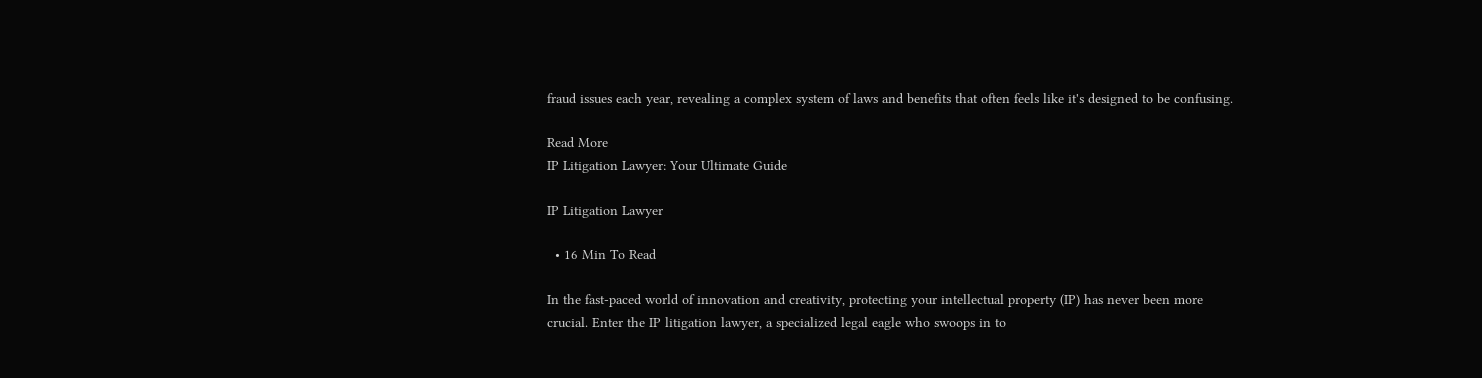fraud issues each year, revealing a complex system of laws and benefits that often feels like it's designed to be confusing.

Read More
IP Litigation Lawyer: Your Ultimate Guide

IP Litigation Lawyer

  • 16 Min To Read

In the fast-paced world of innovation and creativity, protecting your intellectual property (IP) has never been more crucial. Enter the IP litigation lawyer, a specialized legal eagle who swoops in to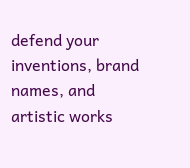defend your inventions, brand names, and artistic works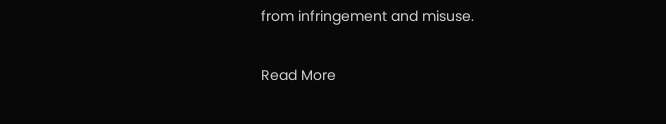from infringement and misuse.

Read More